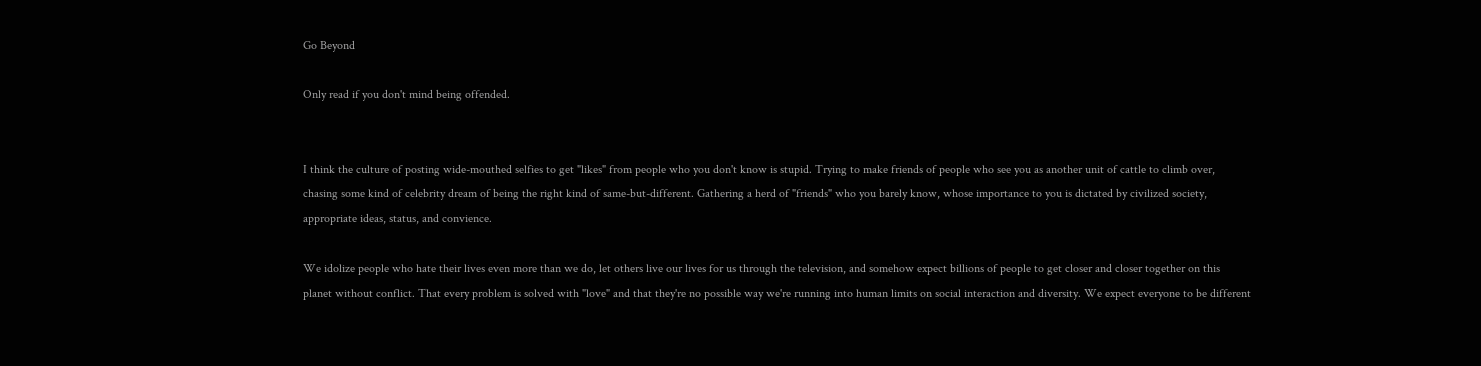Go Beyond

Only read if you don't mind being offended.


I think the culture of posting wide-mouthed selfies to get "likes" from people who you don't know is stupid. Trying to make friends of people who see you as another unit of cattle to climb over, chasing some kind of celebrity dream of being the right kind of same-but-different. Gathering a herd of "friends" who you barely know, whose importance to you is dictated by civilized society, appropriate ideas, status, and convience.

We idolize people who hate their lives even more than we do, let others live our lives for us through the television, and somehow expect billions of people to get closer and closer together on this planet without conflict. That every problem is solved with "love" and that they're no possible way we're running into human limits on social interaction and diversity. We expect everyone to be different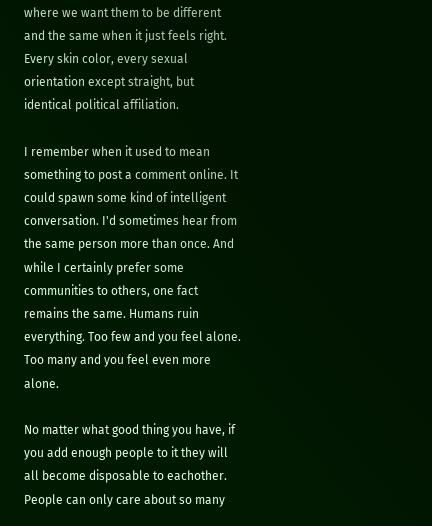where we want them to be different and the same when it just feels right. Every skin color, every sexual orientation except straight, but identical political affiliation.

I remember when it used to mean something to post a comment online. It could spawn some kind of intelligent conversation. I'd sometimes hear from the same person more than once. And while I certainly prefer some communities to others, one fact remains the same. Humans ruin everything. Too few and you feel alone. Too many and you feel even more alone.

No matter what good thing you have, if you add enough people to it they will all become disposable to eachother. People can only care about so many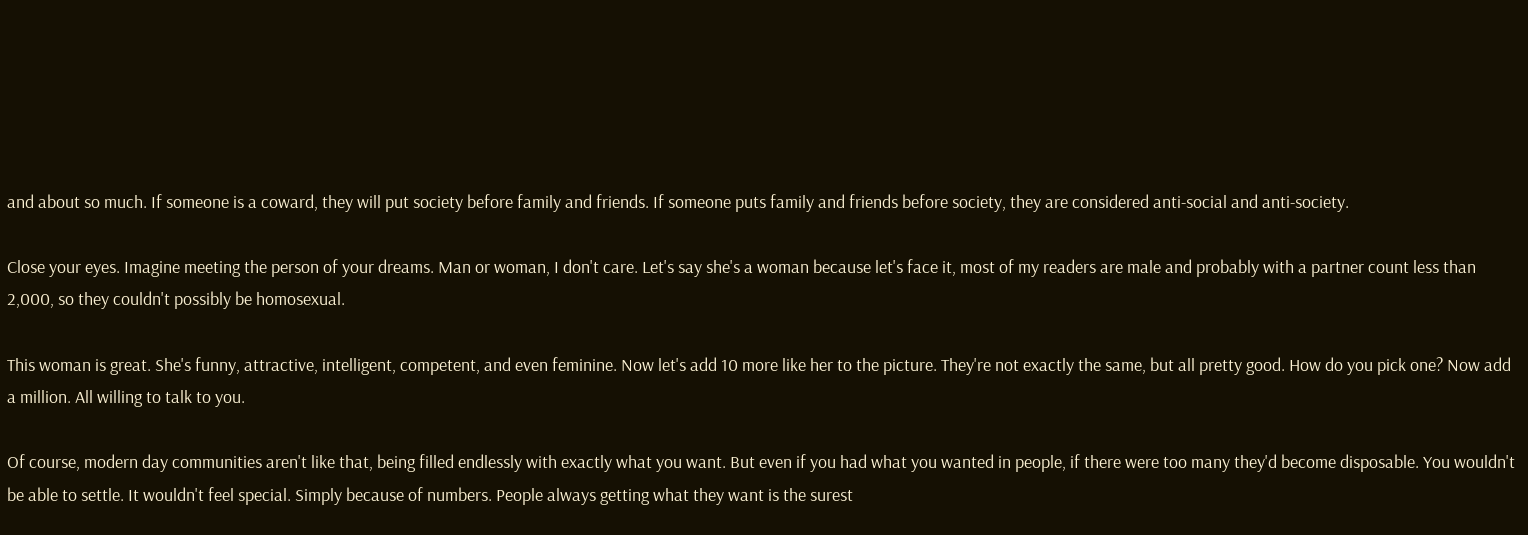and about so much. If someone is a coward, they will put society before family and friends. If someone puts family and friends before society, they are considered anti-social and anti-society.

Close your eyes. Imagine meeting the person of your dreams. Man or woman, I don't care. Let's say she's a woman because let's face it, most of my readers are male and probably with a partner count less than 2,000, so they couldn't possibly be homosexual.

This woman is great. She's funny, attractive, intelligent, competent, and even feminine. Now let's add 10 more like her to the picture. They're not exactly the same, but all pretty good. How do you pick one? Now add a million. All willing to talk to you.

Of course, modern day communities aren't like that, being filled endlessly with exactly what you want. But even if you had what you wanted in people, if there were too many they'd become disposable. You wouldn't be able to settle. It wouldn't feel special. Simply because of numbers. People always getting what they want is the surest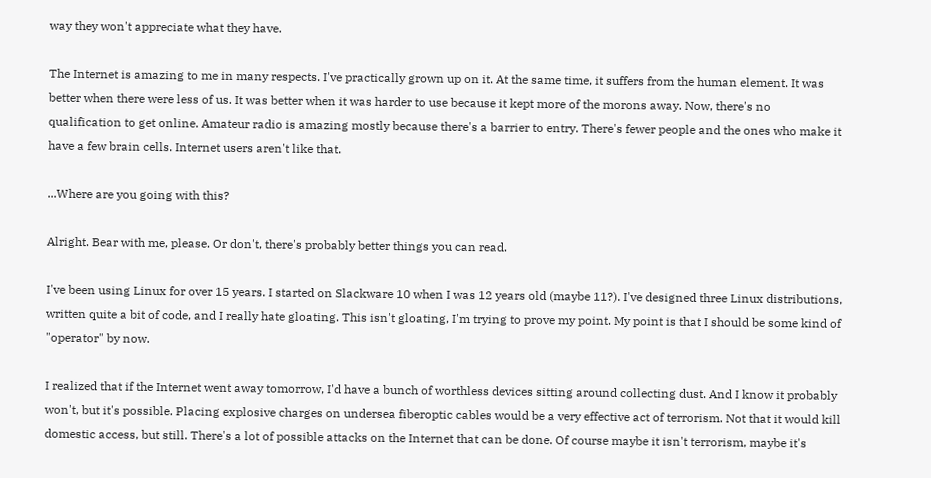way they won't appreciate what they have.

The Internet is amazing to me in many respects. I've practically grown up on it. At the same time, it suffers from the human element. It was better when there were less of us. It was better when it was harder to use because it kept more of the morons away. Now, there's no qualification to get online. Amateur radio is amazing mostly because there's a barrier to entry. There's fewer people and the ones who make it have a few brain cells. Internet users aren't like that.

...Where are you going with this?

Alright. Bear with me, please. Or don't, there's probably better things you can read.

I've been using Linux for over 15 years. I started on Slackware 10 when I was 12 years old (maybe 11?). I've designed three Linux distributions, written quite a bit of code, and I really hate gloating. This isn't gloating, I'm trying to prove my point. My point is that I should be some kind of "operator" by now.

I realized that if the Internet went away tomorrow, I'd have a bunch of worthless devices sitting around collecting dust. And I know it probably won't, but it's possible. Placing explosive charges on undersea fiberoptic cables would be a very effective act of terrorism. Not that it would kill domestic access, but still. There's a lot of possible attacks on the Internet that can be done. Of course maybe it isn't terrorism, maybe it's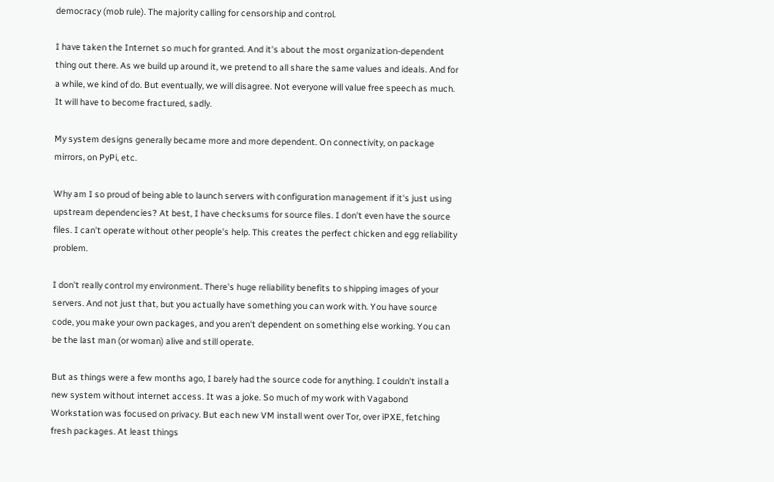democracy (mob rule). The majority calling for censorship and control.

I have taken the Internet so much for granted. And it's about the most organization-dependent thing out there. As we build up around it, we pretend to all share the same values and ideals. And for a while, we kind of do. But eventually, we will disagree. Not everyone will value free speech as much. It will have to become fractured, sadly.

My system designs generally became more and more dependent. On connectivity, on package mirrors, on PyPi, etc.

Why am I so proud of being able to launch servers with configuration management if it's just using upstream dependencies? At best, I have checksums for source files. I don't even have the source files. I can't operate without other people's help. This creates the perfect chicken and egg reliability problem.

I don't really control my environment. There's huge reliability benefits to shipping images of your servers. And not just that, but you actually have something you can work with. You have source code, you make your own packages, and you aren't dependent on something else working. You can be the last man (or woman) alive and still operate.

But as things were a few months ago, I barely had the source code for anything. I couldn't install a new system without internet access. It was a joke. So much of my work with Vagabond Workstation was focused on privacy. But each new VM install went over Tor, over iPXE, fetching fresh packages. At least things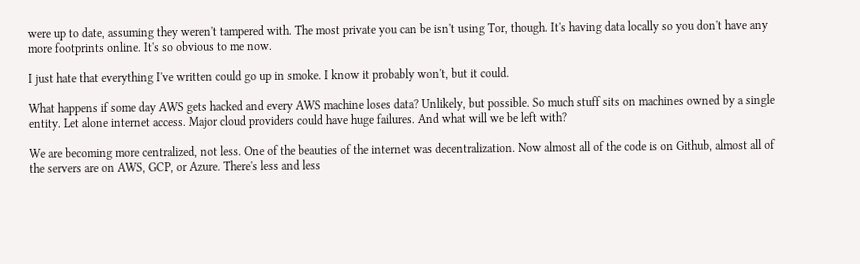were up to date, assuming they weren't tampered with. The most private you can be isn't using Tor, though. It's having data locally so you don't have any more footprints online. It's so obvious to me now.

I just hate that everything I've written could go up in smoke. I know it probably won't, but it could.

What happens if some day AWS gets hacked and every AWS machine loses data? Unlikely, but possible. So much stuff sits on machines owned by a single entity. Let alone internet access. Major cloud providers could have huge failures. And what will we be left with?

We are becoming more centralized, not less. One of the beauties of the internet was decentralization. Now almost all of the code is on Github, almost all of the servers are on AWS, GCP, or Azure. There's less and less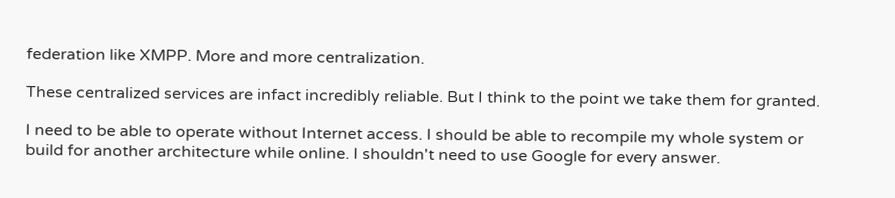federation like XMPP. More and more centralization.

These centralized services are infact incredibly reliable. But I think to the point we take them for granted.

I need to be able to operate without Internet access. I should be able to recompile my whole system or build for another architecture while online. I shouldn't need to use Google for every answer.